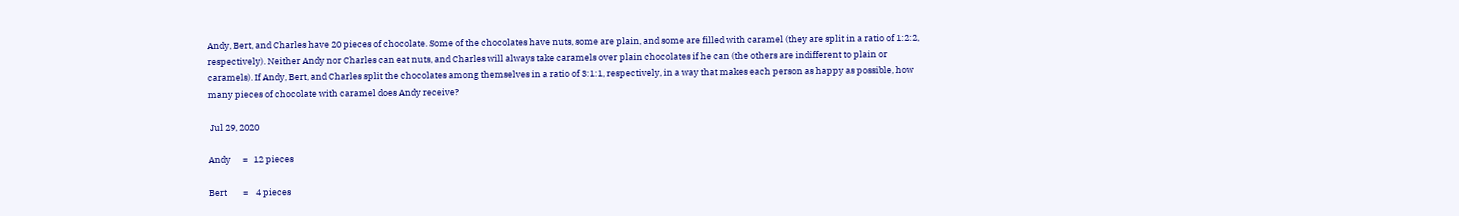Andy, Bert, and Charles have 20 pieces of chocolate. Some of the chocolates have nuts, some are plain, and some are filled with caramel (they are split in a ratio of 1:2:2, respectively). Neither Andy nor Charles can eat nuts, and Charles will always take caramels over plain chocolates if he can (the others are indifferent to plain or caramels). If Andy, Bert, and Charles split the chocolates among themselves in a ratio of 3:1:1, respectively, in a way that makes each person as happy as possible, how many pieces of chocolate with caramel does Andy receive?

 Jul 29, 2020

Andy      =   12 pieces

Bert        =    4 pieces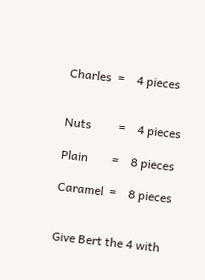Charles  =    4 pieces


Nuts         =    4 pieces

Plain        =    8 pieces

Caramel  =    8 pieces


Give Bert the 4 with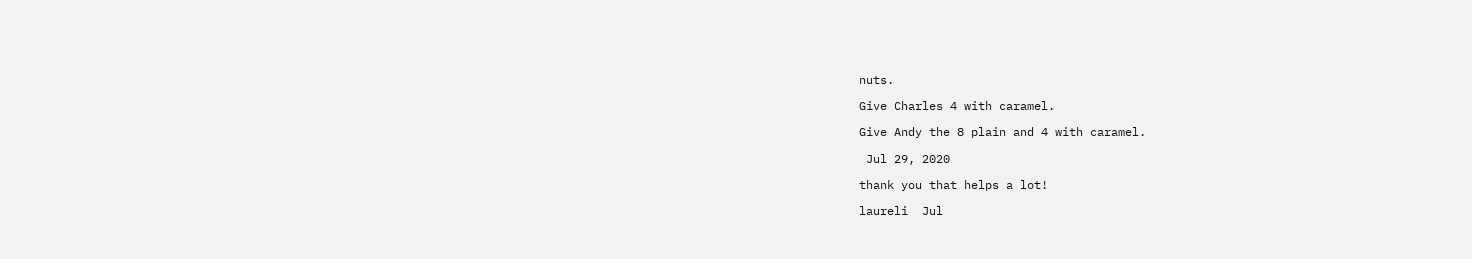nuts.

Give Charles 4 with caramel.

Give Andy the 8 plain and 4 with caramel.

 Jul 29, 2020

thank you that helps a lot!

laureli  Jul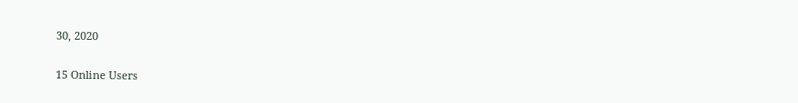30, 2020

15 Online Users